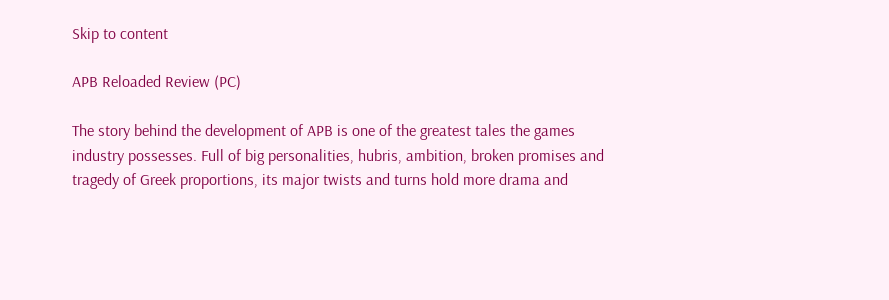Skip to content

APB Reloaded Review (PC)

The story behind the development of APB is one of the greatest tales the games industry possesses. Full of big personalities, hubris, ambition, broken promises and tragedy of Greek proportions, its major twists and turns hold more drama and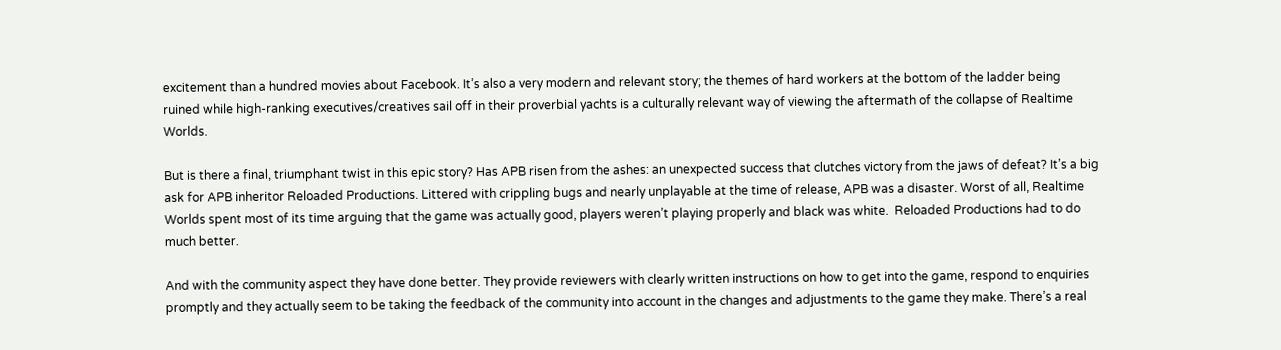excitement than a hundred movies about Facebook. It’s also a very modern and relevant story; the themes of hard workers at the bottom of the ladder being ruined while high-ranking executives/creatives sail off in their proverbial yachts is a culturally relevant way of viewing the aftermath of the collapse of Realtime Worlds.

But is there a final, triumphant twist in this epic story? Has APB risen from the ashes: an unexpected success that clutches victory from the jaws of defeat? It’s a big ask for APB inheritor Reloaded Productions. Littered with crippling bugs and nearly unplayable at the time of release, APB was a disaster. Worst of all, Realtime Worlds spent most of its time arguing that the game was actually good, players weren’t playing properly and black was white.  Reloaded Productions had to do much better.

And with the community aspect they have done better. They provide reviewers with clearly written instructions on how to get into the game, respond to enquiries promptly and they actually seem to be taking the feedback of the community into account in the changes and adjustments to the game they make. There’s a real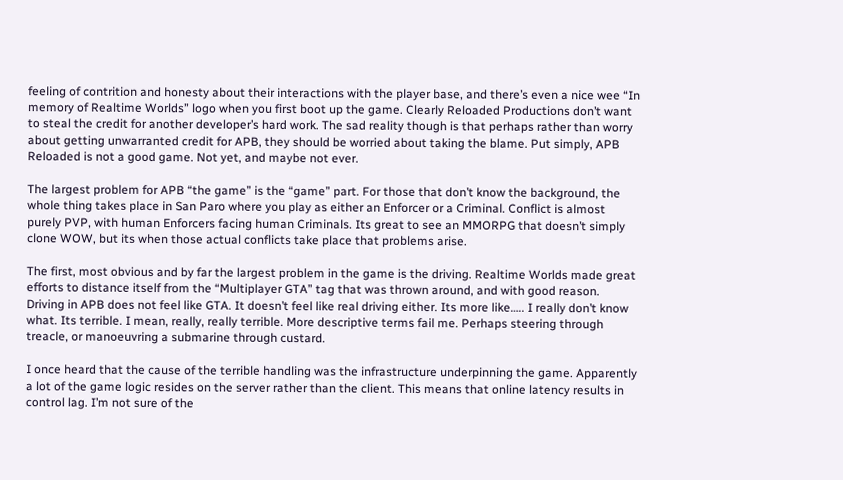feeling of contrition and honesty about their interactions with the player base, and there’s even a nice wee “In memory of Realtime Worlds” logo when you first boot up the game. Clearly Reloaded Productions don’t want to steal the credit for another developer’s hard work. The sad reality though is that perhaps rather than worry about getting unwarranted credit for APB, they should be worried about taking the blame. Put simply, APB Reloaded is not a good game. Not yet, and maybe not ever.

The largest problem for APB “the game” is the “game” part. For those that don’t know the background, the whole thing takes place in San Paro where you play as either an Enforcer or a Criminal. Conflict is almost purely PVP, with human Enforcers facing human Criminals. Its great to see an MMORPG that doesn’t simply clone WOW, but its when those actual conflicts take place that problems arise.

The first, most obvious and by far the largest problem in the game is the driving. Realtime Worlds made great efforts to distance itself from the “Multiplayer GTA” tag that was thrown around, and with good reason. Driving in APB does not feel like GTA. It doesn’t feel like real driving either. Its more like….. I really don’t know what. Its terrible. I mean, really, really terrible. More descriptive terms fail me. Perhaps steering through treacle, or manoeuvring a submarine through custard.

I once heard that the cause of the terrible handling was the infrastructure underpinning the game. Apparently a lot of the game logic resides on the server rather than the client. This means that online latency results in control lag. I’m not sure of the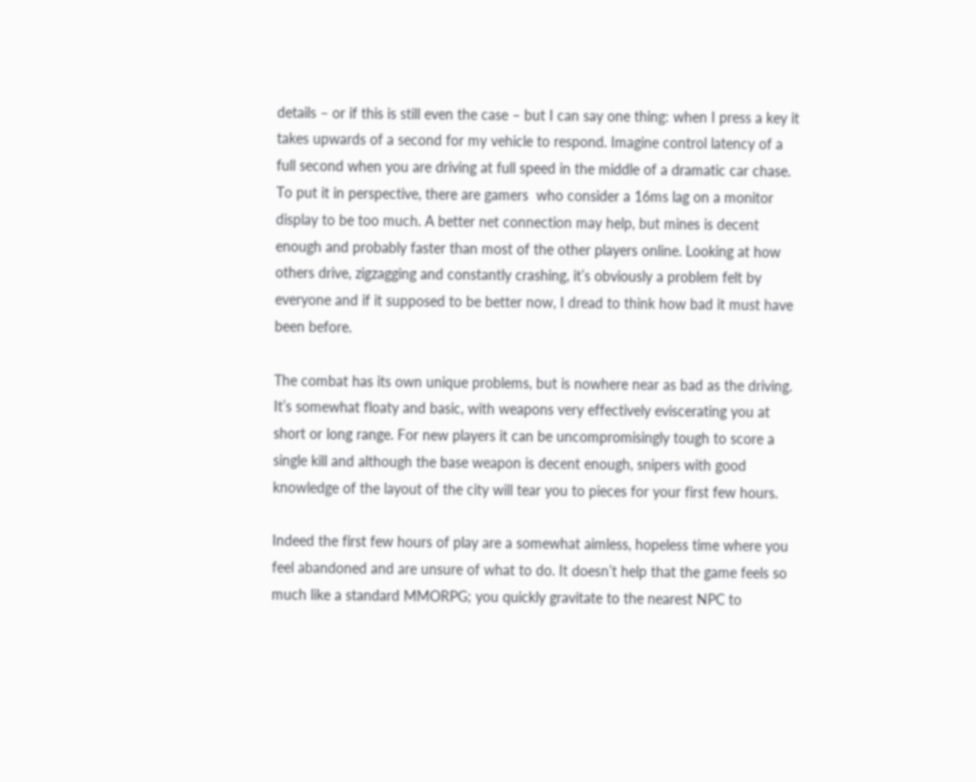details – or if this is still even the case – but I can say one thing: when I press a key it takes upwards of a second for my vehicle to respond. Imagine control latency of a full second when you are driving at full speed in the middle of a dramatic car chase. To put it in perspective, there are gamers  who consider a 16ms lag on a monitor display to be too much. A better net connection may help, but mines is decent enough and probably faster than most of the other players online. Looking at how others drive, zigzagging and constantly crashing, it’s obviously a problem felt by everyone and if it supposed to be better now, I dread to think how bad it must have been before.

The combat has its own unique problems, but is nowhere near as bad as the driving. It’s somewhat floaty and basic, with weapons very effectively eviscerating you at short or long range. For new players it can be uncompromisingly tough to score a single kill and although the base weapon is decent enough, snipers with good knowledge of the layout of the city will tear you to pieces for your first few hours.

Indeed the first few hours of play are a somewhat aimless, hopeless time where you feel abandoned and are unsure of what to do. It doesn’t help that the game feels so much like a standard MMORPG; you quickly gravitate to the nearest NPC to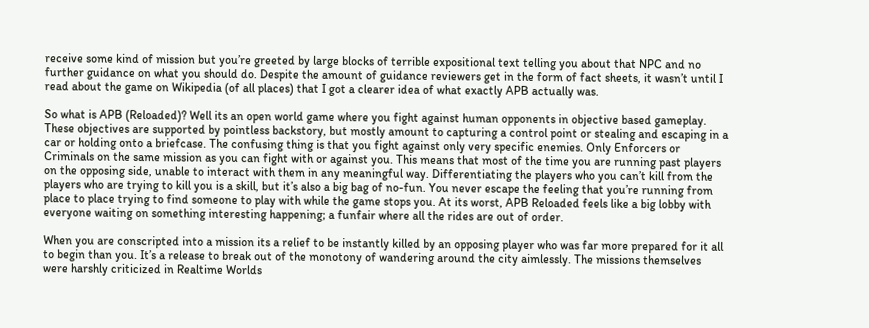receive some kind of mission but you’re greeted by large blocks of terrible expositional text telling you about that NPC and no further guidance on what you should do. Despite the amount of guidance reviewers get in the form of fact sheets, it wasn’t until I read about the game on Wikipedia (of all places) that I got a clearer idea of what exactly APB actually was.

So what is APB (Reloaded)? Well its an open world game where you fight against human opponents in objective based gameplay. These objectives are supported by pointless backstory, but mostly amount to capturing a control point or stealing and escaping in a car or holding onto a briefcase. The confusing thing is that you fight against only very specific enemies. Only Enforcers or Criminals on the same mission as you can fight with or against you. This means that most of the time you are running past players on the opposing side, unable to interact with them in any meaningful way. Differentiating the players who you can’t kill from the players who are trying to kill you is a skill, but it’s also a big bag of no-fun. You never escape the feeling that you’re running from place to place trying to find someone to play with while the game stops you. At its worst, APB Reloaded feels like a big lobby with everyone waiting on something interesting happening; a funfair where all the rides are out of order.

When you are conscripted into a mission its a relief to be instantly killed by an opposing player who was far more prepared for it all to begin than you. It’s a release to break out of the monotony of wandering around the city aimlessly. The missions themselves were harshly criticized in Realtime Worlds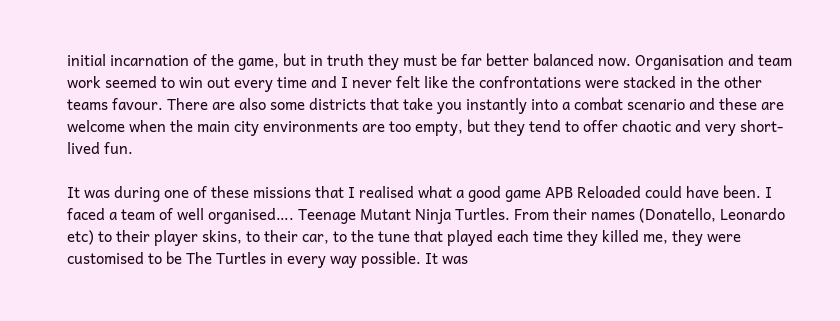initial incarnation of the game, but in truth they must be far better balanced now. Organisation and team work seemed to win out every time and I never felt like the confrontations were stacked in the other teams favour. There are also some districts that take you instantly into a combat scenario and these are welcome when the main city environments are too empty, but they tend to offer chaotic and very short-lived fun.

It was during one of these missions that I realised what a good game APB Reloaded could have been. I faced a team of well organised…. Teenage Mutant Ninja Turtles. From their names (Donatello, Leonardo etc) to their player skins, to their car, to the tune that played each time they killed me, they were customised to be The Turtles in every way possible. It was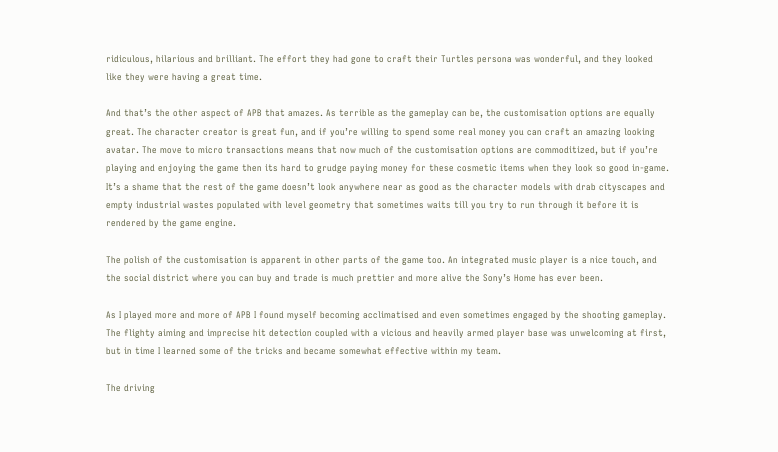ridiculous, hilarious and brilliant. The effort they had gone to craft their Turtles persona was wonderful, and they looked like they were having a great time.

And that’s the other aspect of APB that amazes. As terrible as the gameplay can be, the customisation options are equally great. The character creator is great fun, and if you’re willing to spend some real money you can craft an amazing looking avatar. The move to micro transactions means that now much of the customisation options are commoditized, but if you’re playing and enjoying the game then its hard to grudge paying money for these cosmetic items when they look so good in-game. It’s a shame that the rest of the game doesn’t look anywhere near as good as the character models with drab cityscapes and empty industrial wastes populated with level geometry that sometimes waits till you try to run through it before it is rendered by the game engine.

The polish of the customisation is apparent in other parts of the game too. An integrated music player is a nice touch, and the social district where you can buy and trade is much prettier and more alive the Sony’s Home has ever been.

As I played more and more of APB I found myself becoming acclimatised and even sometimes engaged by the shooting gameplay. The flighty aiming and imprecise hit detection coupled with a vicious and heavily armed player base was unwelcoming at first, but in time I learned some of the tricks and became somewhat effective within my team.

The driving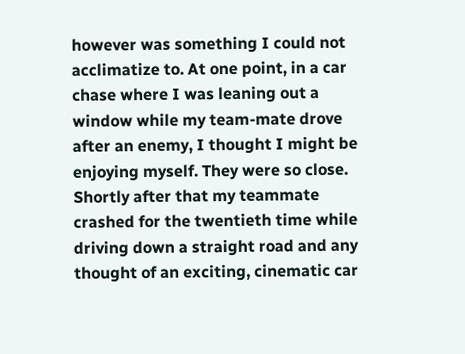however was something I could not acclimatize to. At one point, in a car chase where I was leaning out a window while my team-mate drove after an enemy, I thought I might be enjoying myself. They were so close. Shortly after that my teammate crashed for the twentieth time while driving down a straight road and any thought of an exciting, cinematic car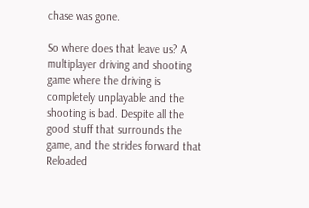chase was gone.

So where does that leave us? A multiplayer driving and shooting game where the driving is completely unplayable and the shooting is bad. Despite all the good stuff that surrounds the game, and the strides forward that Reloaded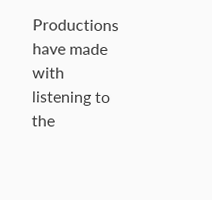Productions have made with listening to the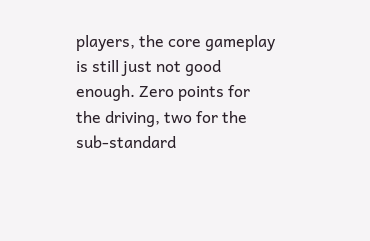players, the core gameplay is still just not good enough. Zero points for the driving, two for the sub-standard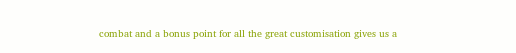combat and a bonus point for all the great customisation gives us a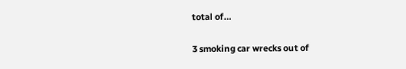total of…

3 smoking car wrecks out of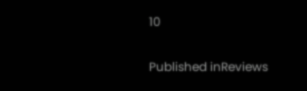10

Published inReviews